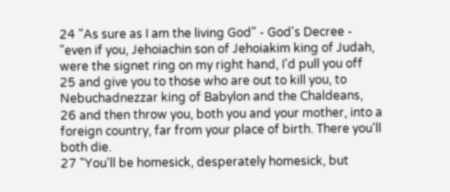24 "As sure as I am the living God" - God's Decree - "even if you, Jehoiachin son of Jehoiakim king of Judah, were the signet ring on my right hand, I'd pull you off
25 and give you to those who are out to kill you, to Nebuchadnezzar king of Babylon and the Chaldeans,
26 and then throw you, both you and your mother, into a foreign country, far from your place of birth. There you'll both die.
27 "You'll be homesick, desperately homesick, but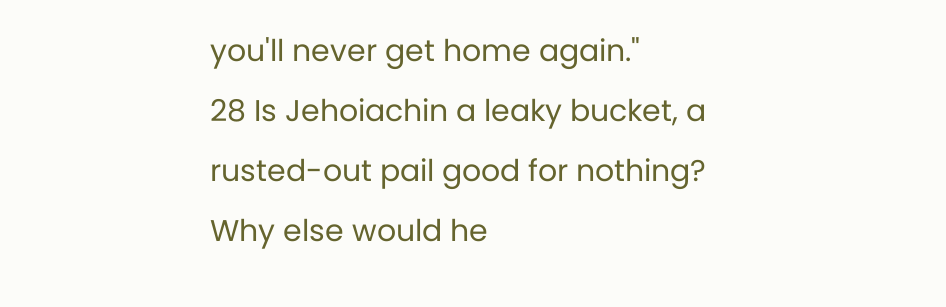you'll never get home again."
28 Is Jehoiachin a leaky bucket, a rusted-out pail good for nothing? Why else would he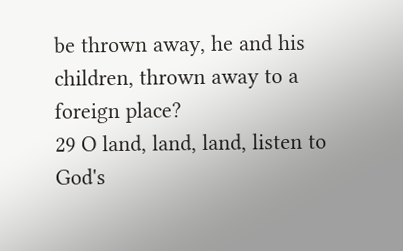be thrown away, he and his children, thrown away to a foreign place?
29 O land, land, land, listen to God's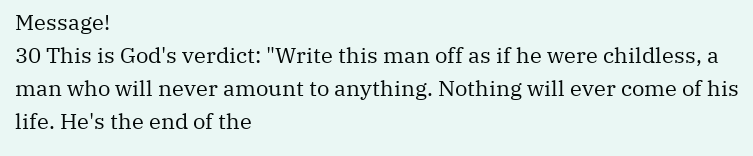Message!
30 This is God's verdict: "Write this man off as if he were childless, a man who will never amount to anything. Nothing will ever come of his life. He's the end of the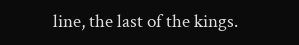line, the last of the kings.